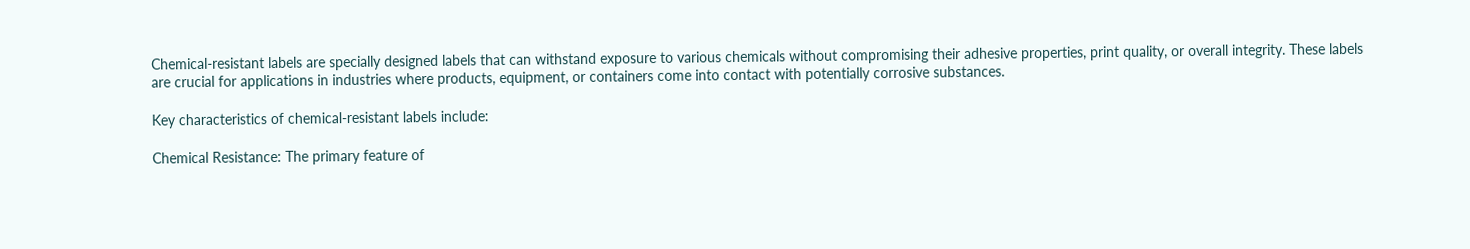Chemical-resistant labels are specially designed labels that can withstand exposure to various chemicals without compromising their adhesive properties, print quality, or overall integrity. These labels are crucial for applications in industries where products, equipment, or containers come into contact with potentially corrosive substances.

Key characteristics of chemical-resistant labels include:

Chemical Resistance: The primary feature of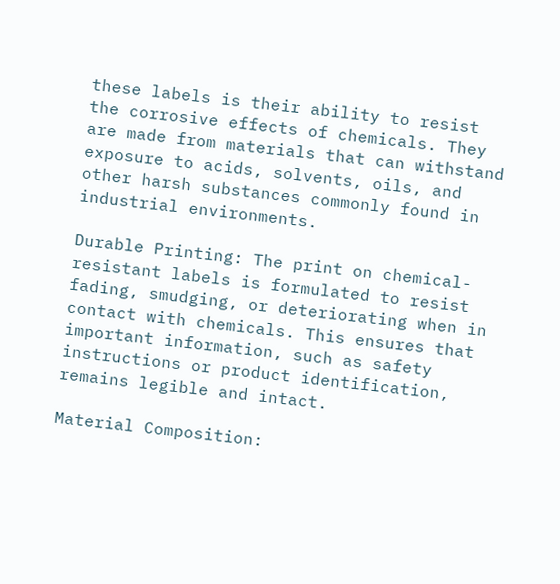these labels is their ability to resist the corrosive effects of chemicals. They are made from materials that can withstand exposure to acids, solvents, oils, and other harsh substances commonly found in industrial environments.

Durable Printing: The print on chemical-resistant labels is formulated to resist fading, smudging, or deteriorating when in contact with chemicals. This ensures that important information, such as safety instructions or product identification, remains legible and intact.

Material Composition: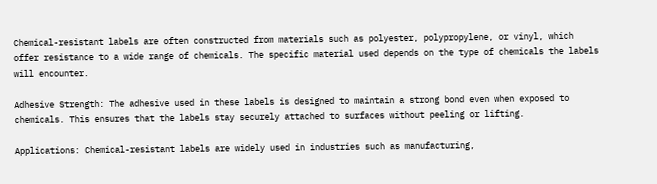Chemical-resistant labels are often constructed from materials such as polyester, polypropylene, or vinyl, which offer resistance to a wide range of chemicals. The specific material used depends on the type of chemicals the labels will encounter.

Adhesive Strength: The adhesive used in these labels is designed to maintain a strong bond even when exposed to chemicals. This ensures that the labels stay securely attached to surfaces without peeling or lifting.

Applications: Chemical-resistant labels are widely used in industries such as manufacturing,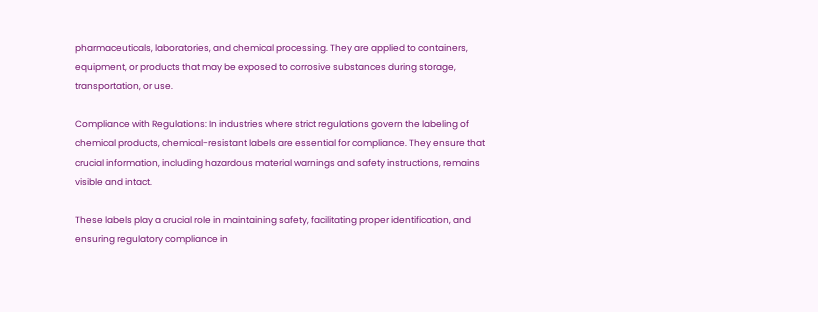pharmaceuticals, laboratories, and chemical processing. They are applied to containers, equipment, or products that may be exposed to corrosive substances during storage, transportation, or use.

Compliance with Regulations: In industries where strict regulations govern the labeling of chemical products, chemical-resistant labels are essential for compliance. They ensure that crucial information, including hazardous material warnings and safety instructions, remains visible and intact.

These labels play a crucial role in maintaining safety, facilitating proper identification, and ensuring regulatory compliance in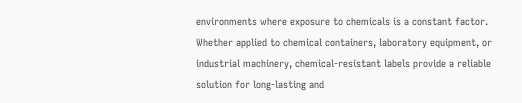environments where exposure to chemicals is a constant factor. Whether applied to chemical containers, laboratory equipment, or industrial machinery, chemical-resistant labels provide a reliable solution for long-lasting and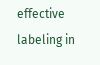effective labeling in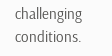challenging conditions.